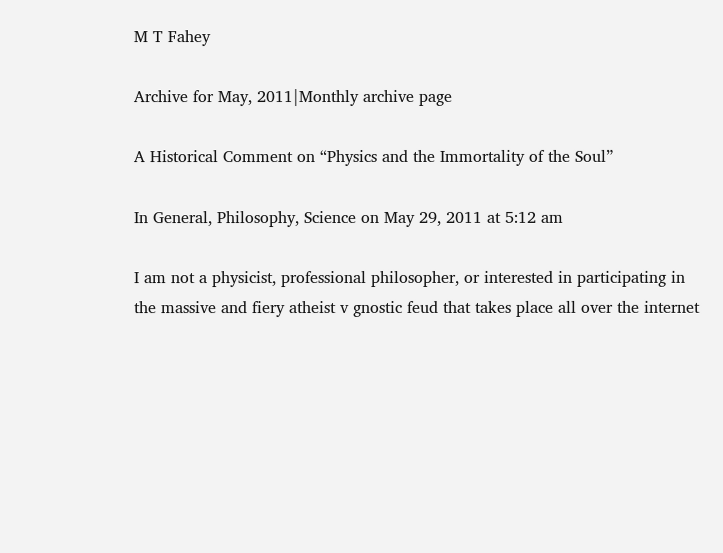M T Fahey

Archive for May, 2011|Monthly archive page

A Historical Comment on “Physics and the Immortality of the Soul”

In General, Philosophy, Science on May 29, 2011 at 5:12 am

I am not a physicist, professional philosopher, or interested in participating in the massive and fiery atheist v gnostic feud that takes place all over the internet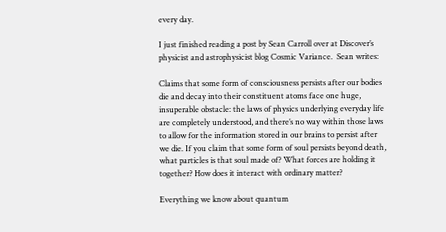every day.

I just finished reading a post by Sean Carroll over at Discover’s physicist and astrophysicist blog Cosmic Variance.  Sean writes:

Claims that some form of consciousness persists after our bodies die and decay into their constituent atoms face one huge, insuperable obstacle: the laws of physics underlying everyday life are completely understood, and there’s no way within those laws to allow for the information stored in our brains to persist after we die. If you claim that some form of soul persists beyond death, what particles is that soul made of? What forces are holding it together? How does it interact with ordinary matter?

Everything we know about quantum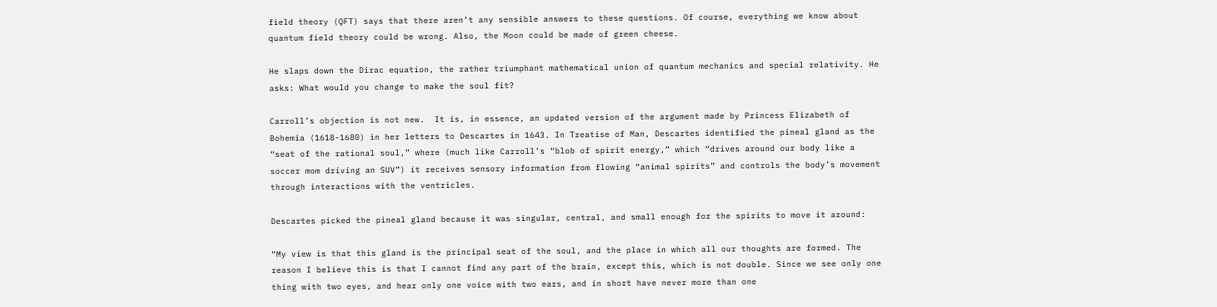field theory (QFT) says that there aren’t any sensible answers to these questions. Of course, everything we know about quantum field theory could be wrong. Also, the Moon could be made of green cheese.

He slaps down the Dirac equation, the rather triumphant mathematical union of quantum mechanics and special relativity. He asks: What would you change to make the soul fit?

Carroll’s objection is not new.  It is, in essence, an updated version of the argument made by Princess Elizabeth of Bohemia (1618-1680) in her letters to Descartes in 1643. In Treatise of Man, Descartes identified the pineal gland as the “seat of the rational soul,” where (much like Carroll’s “blob of spirit energy,” which “drives around our body like a soccer mom driving an SUV”) it receives sensory information from flowing “animal spirits” and controls the body’s movement through interactions with the ventricles.

Descartes picked the pineal gland because it was singular, central, and small enough for the spirits to move it around:

“My view is that this gland is the principal seat of the soul, and the place in which all our thoughts are formed. The reason I believe this is that I cannot find any part of the brain, except this, which is not double. Since we see only one thing with two eyes, and hear only one voice with two ears, and in short have never more than one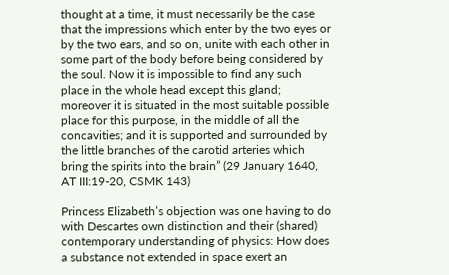thought at a time, it must necessarily be the case that the impressions which enter by the two eyes or by the two ears, and so on, unite with each other in some part of the body before being considered by the soul. Now it is impossible to find any such place in the whole head except this gland; moreover it is situated in the most suitable possible place for this purpose, in the middle of all the concavities; and it is supported and surrounded by the little branches of the carotid arteries which bring the spirits into the brain” (29 January 1640, AT III:19-20, CSMK 143)

Princess Elizabeth’s objection was one having to do with Descartes own distinction and their (shared) contemporary understanding of physics: How does a substance not extended in space exert an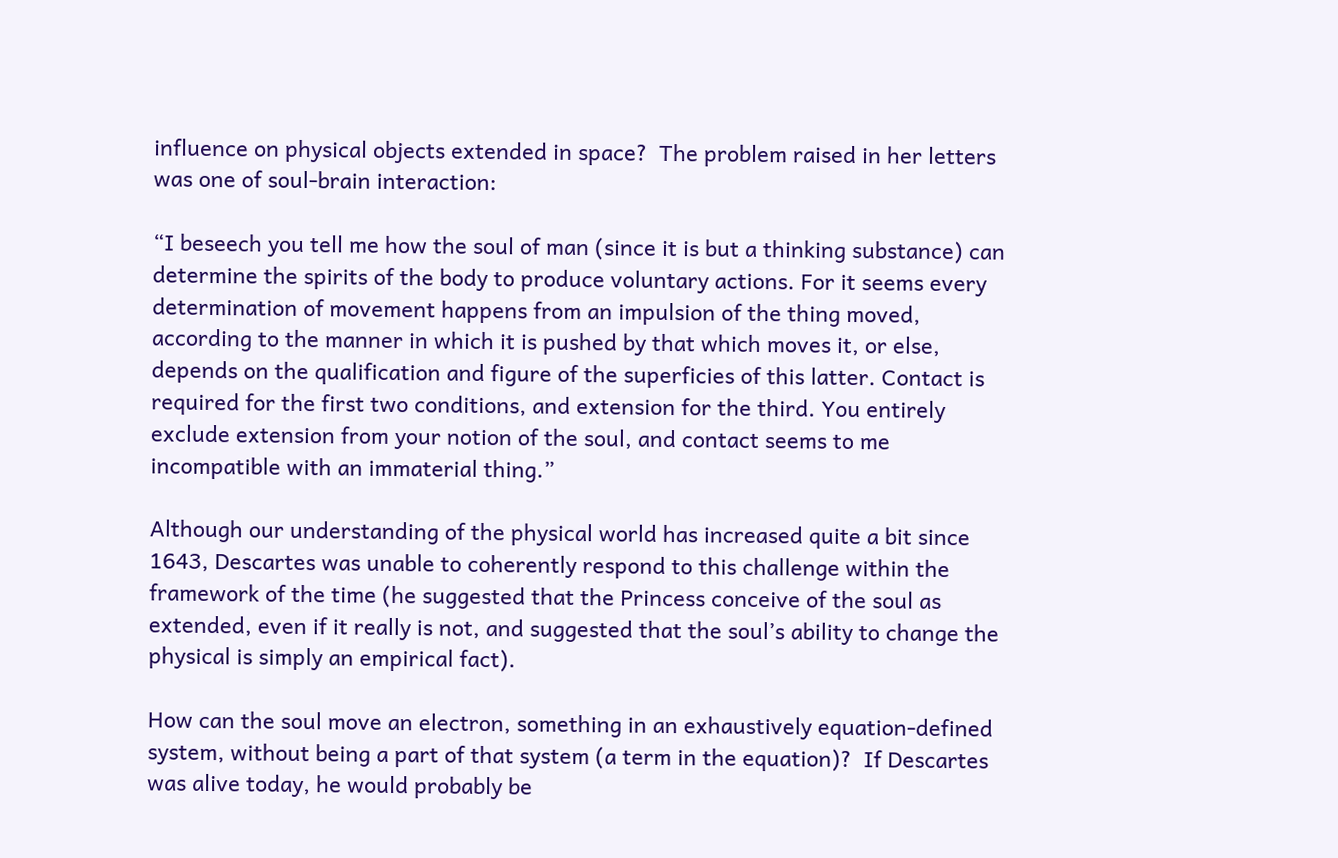influence on physical objects extended in space?  The problem raised in her letters was one of soul-brain interaction:

“I beseech you tell me how the soul of man (since it is but a thinking substance) can determine the spirits of the body to produce voluntary actions. For it seems every determination of movement happens from an impulsion of the thing moved, according to the manner in which it is pushed by that which moves it, or else, depends on the qualification and figure of the superficies of this latter. Contact is required for the first two conditions, and extension for the third. You entirely exclude extension from your notion of the soul, and contact seems to me incompatible with an immaterial thing.”

Although our understanding of the physical world has increased quite a bit since 1643, Descartes was unable to coherently respond to this challenge within the framework of the time (he suggested that the Princess conceive of the soul as extended, even if it really is not, and suggested that the soul’s ability to change the physical is simply an empirical fact).

How can the soul move an electron, something in an exhaustively equation-defined system, without being a part of that system (a term in the equation)?  If Descartes was alive today, he would probably be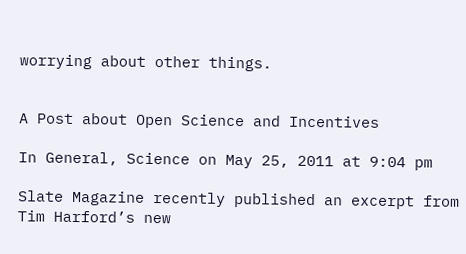worrying about other things.


A Post about Open Science and Incentives

In General, Science on May 25, 2011 at 9:04 pm

Slate Magazine recently published an excerpt from Tim Harford’s new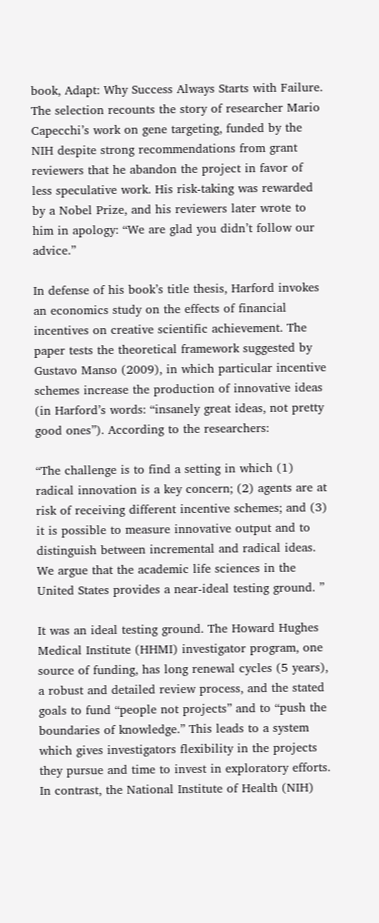book, Adapt: Why Success Always Starts with Failure. The selection recounts the story of researcher Mario Capecchi’s work on gene targeting, funded by the NIH despite strong recommendations from grant reviewers that he abandon the project in favor of less speculative work. His risk-taking was rewarded by a Nobel Prize, and his reviewers later wrote to him in apology: “We are glad you didn’t follow our advice.”

In defense of his book’s title thesis, Harford invokes an economics study on the effects of financial incentives on creative scientific achievement. The paper tests the theoretical framework suggested by Gustavo Manso (2009), in which particular incentive schemes increase the production of innovative ideas (in Harford’s words: “insanely great ideas, not pretty good ones”). According to the researchers:

“The challenge is to find a setting in which (1) radical innovation is a key concern; (2) agents are at risk of receiving different incentive schemes; and (3) it is possible to measure innovative output and to distinguish between incremental and radical ideas. We argue that the academic life sciences in the United States provides a near-ideal testing ground. ”

It was an ideal testing ground. The Howard Hughes Medical Institute (HHMI) investigator program, one source of funding, has long renewal cycles (5 years), a robust and detailed review process, and the stated goals to fund “people not projects” and to “push the boundaries of knowledge.” This leads to a system which gives investigators flexibility in the projects they pursue and time to invest in exploratory efforts. In contrast, the National Institute of Health (NIH)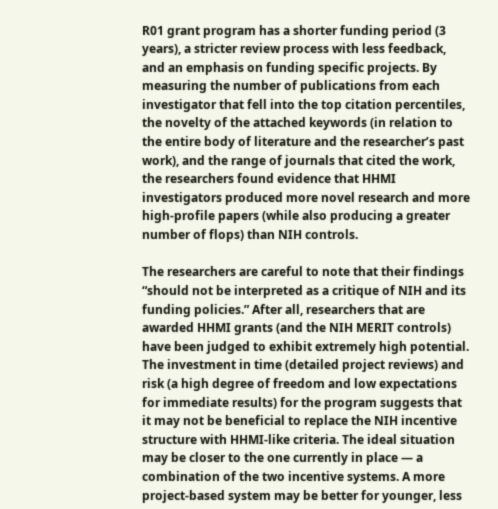R01 grant program has a shorter funding period (3 years), a stricter review process with less feedback, and an emphasis on funding specific projects. By measuring the number of publications from each investigator that fell into the top citation percentiles, the novelty of the attached keywords (in relation to the entire body of literature and the researcher’s past work), and the range of journals that cited the work, the researchers found evidence that HHMI investigators produced more novel research and more high-profile papers (while also producing a greater number of flops) than NIH controls.

The researchers are careful to note that their findings “should not be interpreted as a critique of NIH and its funding policies.” After all, researchers that are awarded HHMI grants (and the NIH MERIT controls) have been judged to exhibit extremely high potential. The investment in time (detailed project reviews) and risk (a high degree of freedom and low expectations for immediate results) for the program suggests that it may not be beneficial to replace the NIH incentive structure with HHMI-like criteria. The ideal situation may be closer to the one currently in place — a combination of the two incentive systems. A more project-based system may be better for younger, less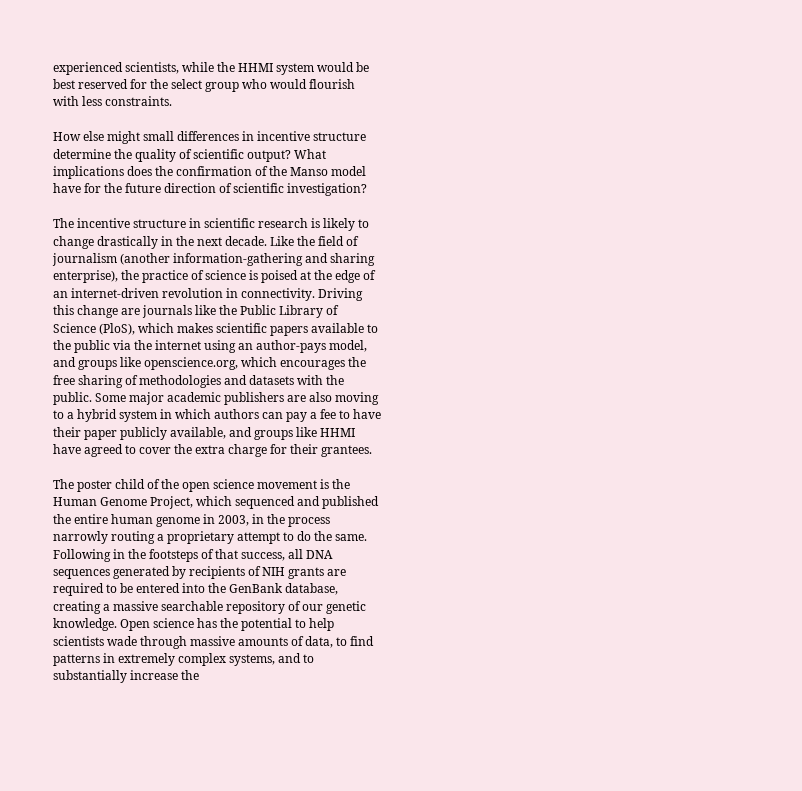experienced scientists, while the HHMI system would be best reserved for the select group who would flourish with less constraints.

How else might small differences in incentive structure determine the quality of scientific output? What implications does the confirmation of the Manso model have for the future direction of scientific investigation?

The incentive structure in scientific research is likely to change drastically in the next decade. Like the field of journalism (another information-gathering and sharing enterprise), the practice of science is poised at the edge of an internet-driven revolution in connectivity. Driving this change are journals like the Public Library of Science (PloS), which makes scientific papers available to the public via the internet using an author-pays model, and groups like openscience.org, which encourages the free sharing of methodologies and datasets with the public. Some major academic publishers are also moving to a hybrid system in which authors can pay a fee to have their paper publicly available, and groups like HHMI have agreed to cover the extra charge for their grantees.

The poster child of the open science movement is the Human Genome Project, which sequenced and published the entire human genome in 2003, in the process narrowly routing a proprietary attempt to do the same. Following in the footsteps of that success, all DNA sequences generated by recipients of NIH grants are required to be entered into the GenBank database, creating a massive searchable repository of our genetic knowledge. Open science has the potential to help scientists wade through massive amounts of data, to find patterns in extremely complex systems, and to substantially increase the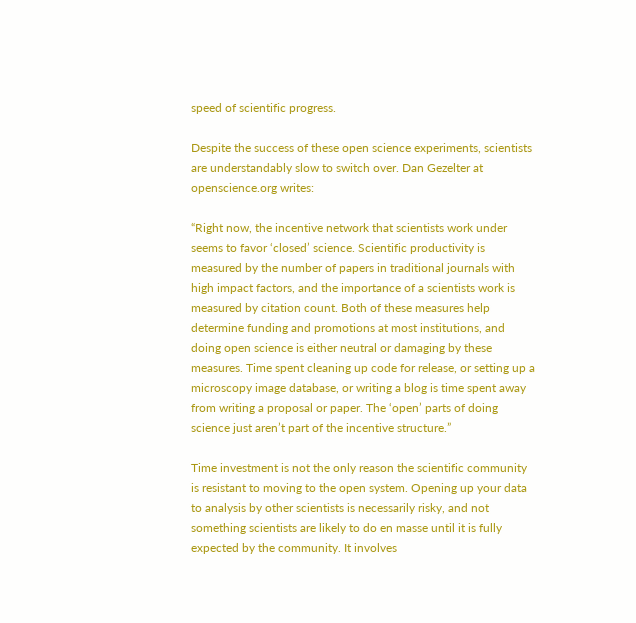speed of scientific progress.

Despite the success of these open science experiments, scientists are understandably slow to switch over. Dan Gezelter at openscience.org writes:

“Right now, the incentive network that scientists work under seems to favor ‘closed’ science. Scientific productivity is measured by the number of papers in traditional journals with high impact factors, and the importance of a scientists work is measured by citation count. Both of these measures help determine funding and promotions at most institutions, and doing open science is either neutral or damaging by these measures. Time spent cleaning up code for release, or setting up a microscopy image database, or writing a blog is time spent away from writing a proposal or paper. The ‘open’ parts of doing science just aren’t part of the incentive structure.”

Time investment is not the only reason the scientific community is resistant to moving to the open system. Opening up your data to analysis by other scientists is necessarily risky, and not something scientists are likely to do en masse until it is fully expected by the community. It involves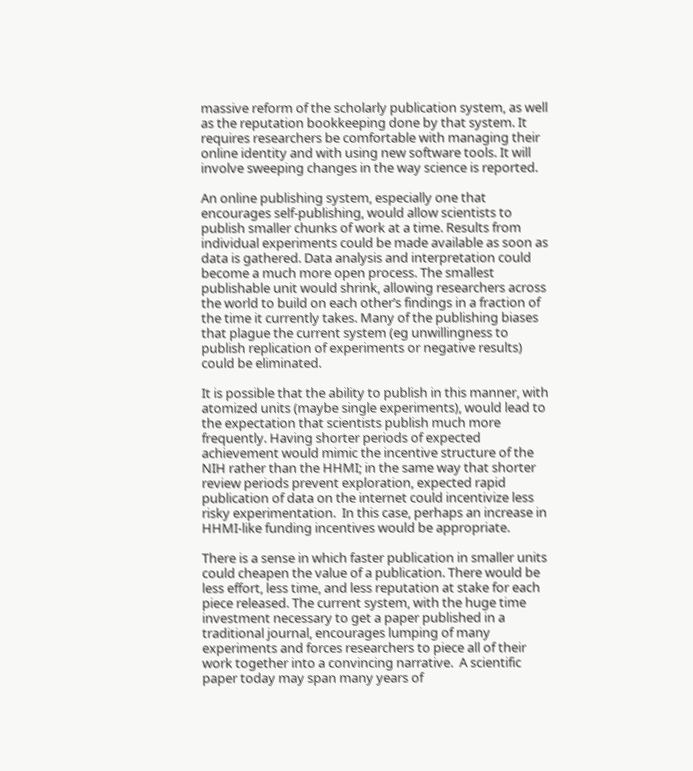massive reform of the scholarly publication system, as well as the reputation bookkeeping done by that system. It requires researchers be comfortable with managing their online identity and with using new software tools. It will involve sweeping changes in the way science is reported.

An online publishing system, especially one that encourages self-publishing, would allow scientists to publish smaller chunks of work at a time. Results from individual experiments could be made available as soon as data is gathered. Data analysis and interpretation could become a much more open process. The smallest publishable unit would shrink, allowing researchers across the world to build on each other’s findings in a fraction of the time it currently takes. Many of the publishing biases that plague the current system (eg unwillingness to publish replication of experiments or negative results) could be eliminated.

It is possible that the ability to publish in this manner, with atomized units (maybe single experiments), would lead to the expectation that scientists publish much more frequently. Having shorter periods of expected achievement would mimic the incentive structure of the NIH rather than the HHMI; in the same way that shorter review periods prevent exploration, expected rapid publication of data on the internet could incentivize less risky experimentation.  In this case, perhaps an increase in HHMI-like funding incentives would be appropriate.

There is a sense in which faster publication in smaller units could cheapen the value of a publication. There would be less effort, less time, and less reputation at stake for each piece released. The current system, with the huge time investment necessary to get a paper published in a traditional journal, encourages lumping of many experiments and forces researchers to piece all of their work together into a convincing narrative.  A scientific paper today may span many years of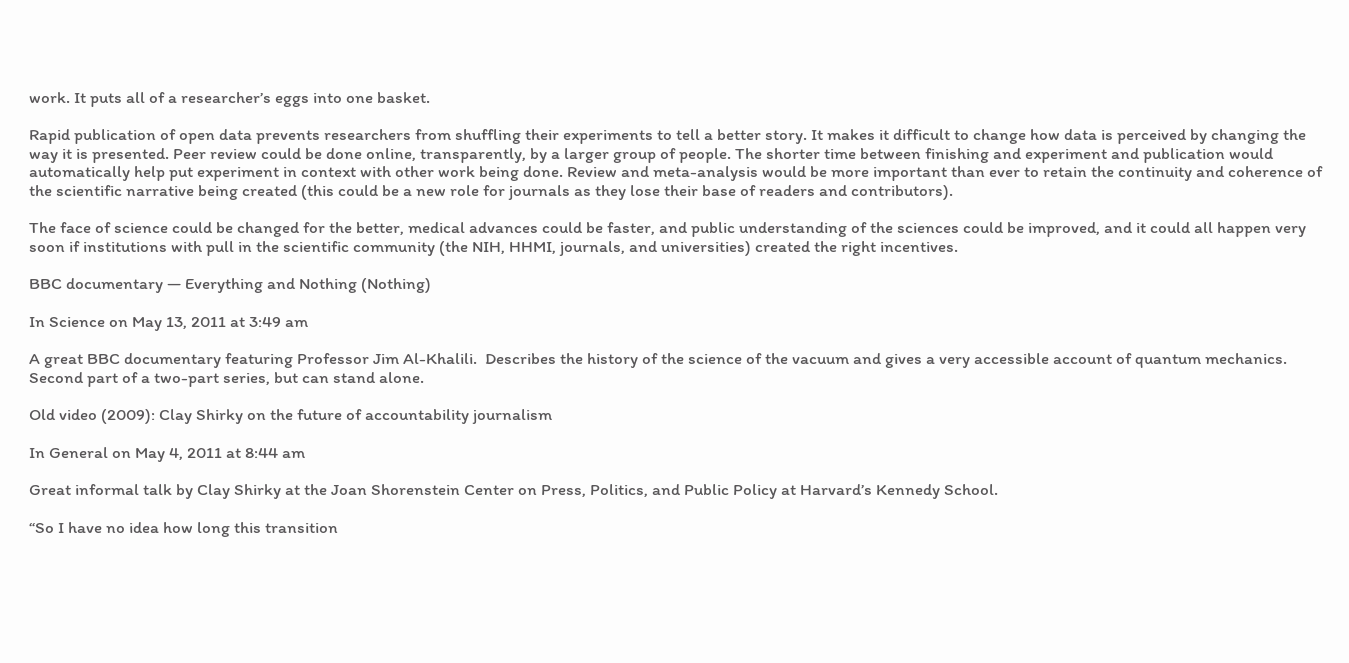work. It puts all of a researcher’s eggs into one basket.

Rapid publication of open data prevents researchers from shuffling their experiments to tell a better story. It makes it difficult to change how data is perceived by changing the way it is presented. Peer review could be done online, transparently, by a larger group of people. The shorter time between finishing and experiment and publication would automatically help put experiment in context with other work being done. Review and meta-analysis would be more important than ever to retain the continuity and coherence of the scientific narrative being created (this could be a new role for journals as they lose their base of readers and contributors).

The face of science could be changed for the better, medical advances could be faster, and public understanding of the sciences could be improved, and it could all happen very soon if institutions with pull in the scientific community (the NIH, HHMI, journals, and universities) created the right incentives.

BBC documentary — Everything and Nothing (Nothing)

In Science on May 13, 2011 at 3:49 am

A great BBC documentary featuring Professor Jim Al-Khalili.  Describes the history of the science of the vacuum and gives a very accessible account of quantum mechanics. Second part of a two-part series, but can stand alone.

Old video (2009): Clay Shirky on the future of accountability journalism

In General on May 4, 2011 at 8:44 am

Great informal talk by Clay Shirky at the Joan Shorenstein Center on Press, Politics, and Public Policy at Harvard’s Kennedy School.

“So I have no idea how long this transition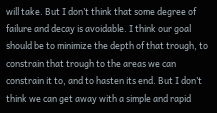will take. But I don’t think that some degree of failure and decay is avoidable. I think our goal should be to minimize the depth of that trough, to constrain that trough to the areas we can constrain it to, and to hasten its end. But I don’t think we can get away with a simple and rapid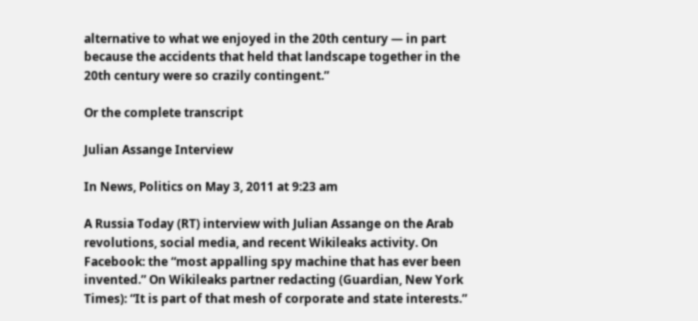alternative to what we enjoyed in the 20th century — in part because the accidents that held that landscape together in the 20th century were so crazily contingent.”

Or the complete transcript

Julian Assange Interview

In News, Politics on May 3, 2011 at 9:23 am

A Russia Today (RT) interview with Julian Assange on the Arab revolutions, social media, and recent Wikileaks activity. On Facebook: the “most appalling spy machine that has ever been invented.” On Wikileaks partner redacting (Guardian, New York Times): “It is part of that mesh of corporate and state interests.”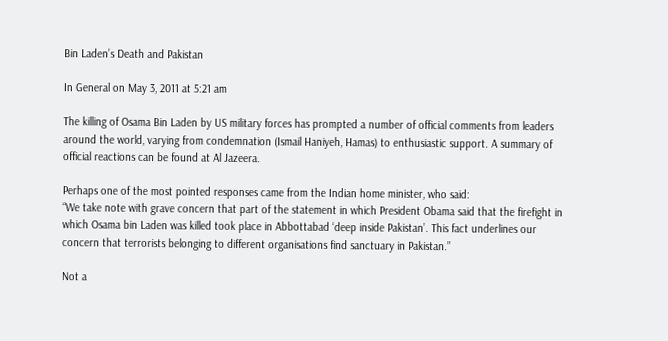Bin Laden’s Death and Pakistan

In General on May 3, 2011 at 5:21 am

The killing of Osama Bin Laden by US military forces has prompted a number of official comments from leaders around the world, varying from condemnation (Ismail Haniyeh, Hamas) to enthusiastic support. A summary of official reactions can be found at Al Jazeera.

Perhaps one of the most pointed responses came from the Indian home minister, who said:
“We take note with grave concern that part of the statement in which President Obama said that the firefight in which Osama bin Laden was killed took place in Abbottabad ‘deep inside Pakistan’. This fact underlines our concern that terrorists belonging to different organisations find sanctuary in Pakistan.”

Not a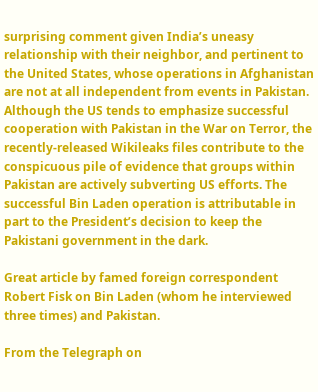surprising comment given India’s uneasy relationship with their neighbor, and pertinent to the United States, whose operations in Afghanistan are not at all independent from events in Pakistan. Although the US tends to emphasize successful cooperation with Pakistan in the War on Terror, the recently-released Wikileaks files contribute to the conspicuous pile of evidence that groups within Pakistan are actively subverting US efforts. The successful Bin Laden operation is attributable in part to the President’s decision to keep the Pakistani government in the dark.

Great article by famed foreign correspondent Robert Fisk on Bin Laden (whom he interviewed three times) and Pakistan.

From the Telegraph on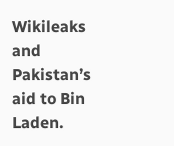Wikileaks and Pakistan’s aid to Bin Laden.